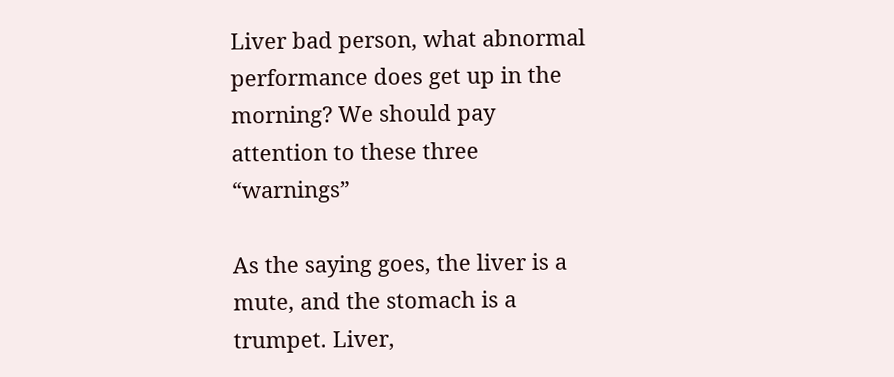Liver bad person, what abnormal performance does get up in the morning? We should pay attention to these three “warnings”

As the saying goes, the liver is a mute, and the stomach is a trumpet. Liver,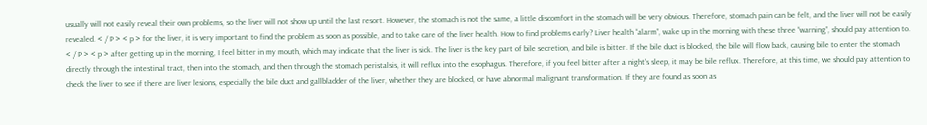usually will not easily reveal their own problems, so the liver will not show up until the last resort. However, the stomach is not the same, a little discomfort in the stomach will be very obvious. Therefore, stomach pain can be felt, and the liver will not be easily revealed. < / P > < p > for the liver, it is very important to find the problem as soon as possible, and to take care of the liver health. How to find problems early? Liver health “alarm”, wake up in the morning with these three “warning”, should pay attention to. < / P > < p > after getting up in the morning, I feel bitter in my mouth, which may indicate that the liver is sick. The liver is the key part of bile secretion, and bile is bitter. If the bile duct is blocked, the bile will flow back, causing bile to enter the stomach directly through the intestinal tract, then into the stomach, and then through the stomach peristalsis, it will reflux into the esophagus. Therefore, if you feel bitter after a night’s sleep, it may be bile reflux. Therefore, at this time, we should pay attention to check the liver to see if there are liver lesions, especially the bile duct and gallbladder of the liver, whether they are blocked, or have abnormal malignant transformation. If they are found as soon as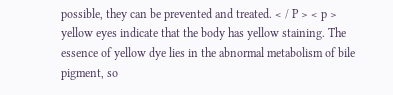possible, they can be prevented and treated. < / P > < p > yellow eyes indicate that the body has yellow staining. The essence of yellow dye lies in the abnormal metabolism of bile pigment, so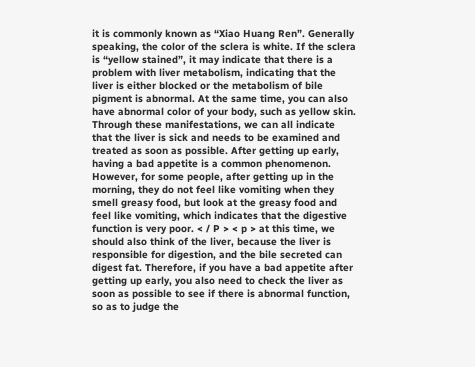it is commonly known as “Xiao Huang Ren”. Generally speaking, the color of the sclera is white. If the sclera is “yellow stained”, it may indicate that there is a problem with liver metabolism, indicating that the liver is either blocked or the metabolism of bile pigment is abnormal. At the same time, you can also have abnormal color of your body, such as yellow skin. Through these manifestations, we can all indicate that the liver is sick and needs to be examined and treated as soon as possible. After getting up early, having a bad appetite is a common phenomenon. However, for some people, after getting up in the morning, they do not feel like vomiting when they smell greasy food, but look at the greasy food and feel like vomiting, which indicates that the digestive function is very poor. < / P > < p > at this time, we should also think of the liver, because the liver is responsible for digestion, and the bile secreted can digest fat. Therefore, if you have a bad appetite after getting up early, you also need to check the liver as soon as possible to see if there is abnormal function, so as to judge the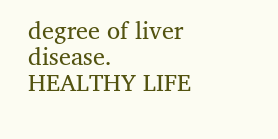degree of liver disease. HEALTHY LIFE